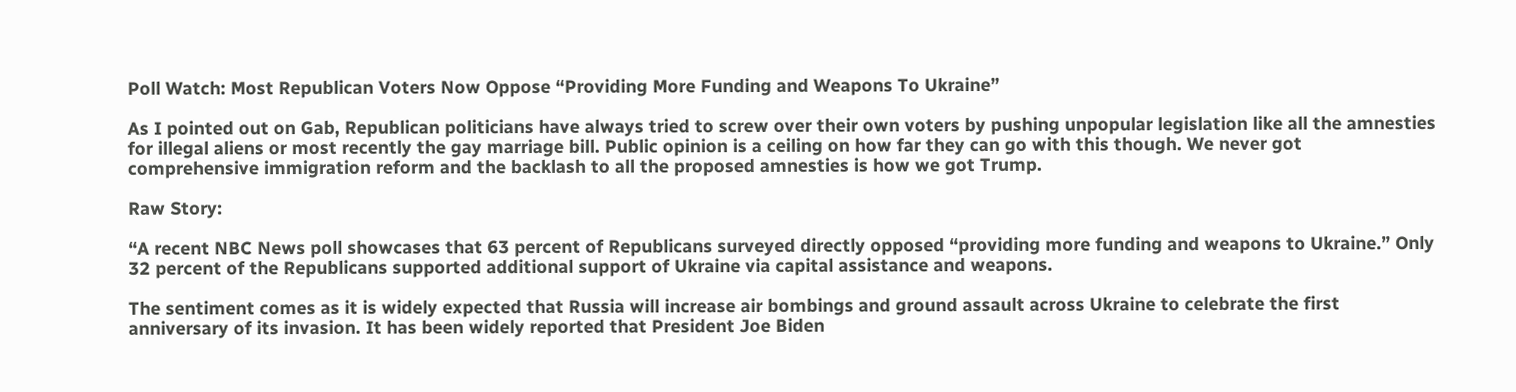Poll Watch: Most Republican Voters Now Oppose “Providing More Funding and Weapons To Ukraine”

As I pointed out on Gab, Republican politicians have always tried to screw over their own voters by pushing unpopular legislation like all the amnesties for illegal aliens or most recently the gay marriage bill. Public opinion is a ceiling on how far they can go with this though. We never got comprehensive immigration reform and the backlash to all the proposed amnesties is how we got Trump.

Raw Story:

“A recent NBC News poll showcases that 63 percent of Republicans surveyed directly opposed “providing more funding and weapons to Ukraine.” Only 32 percent of the Republicans supported additional support of Ukraine via capital assistance and weapons.

The sentiment comes as it is widely expected that Russia will increase air bombings and ground assault across Ukraine to celebrate the first anniversary of its invasion. It has been widely reported that President Joe Biden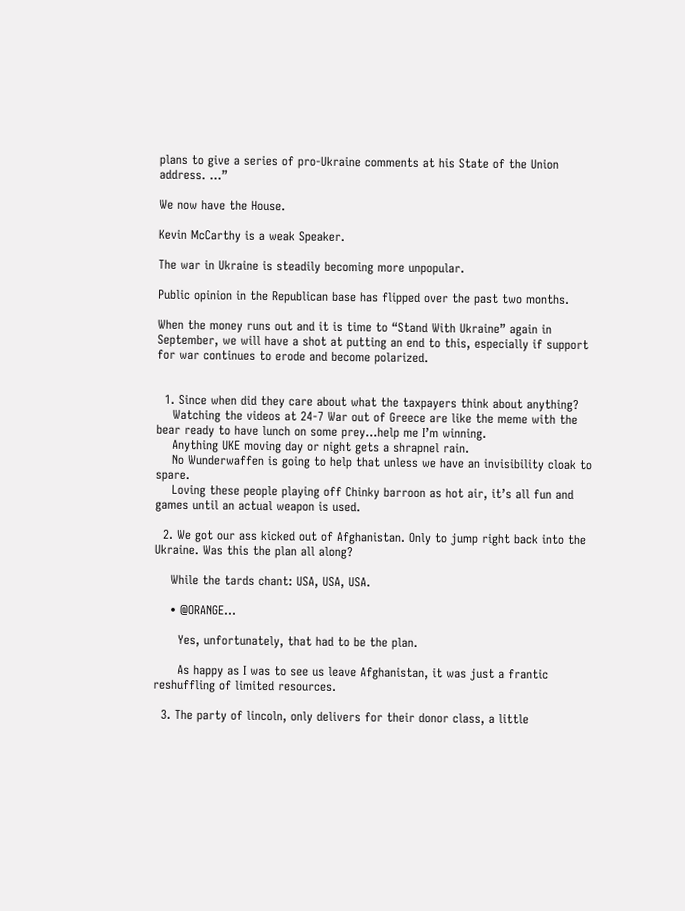plans to give a series of pro-Ukraine comments at his State of the Union address. …”

We now have the House.

Kevin McCarthy is a weak Speaker.

The war in Ukraine is steadily becoming more unpopular.

Public opinion in the Republican base has flipped over the past two months.

When the money runs out and it is time to “Stand With Ukraine” again in September, we will have a shot at putting an end to this, especially if support for war continues to erode and become polarized.


  1. Since when did they care about what the taxpayers think about anything?
    Watching the videos at 24-7 War out of Greece are like the meme with the bear ready to have lunch on some prey…help me I’m winning.
    Anything UKE moving day or night gets a shrapnel rain.
    No Wunderwaffen is going to help that unless we have an invisibility cloak to spare.
    Loving these people playing off Chinky barroon as hot air, it’s all fun and games until an actual weapon is used.

  2. We got our ass kicked out of Afghanistan. Only to jump right back into the Ukraine. Was this the plan all along?

    While the tards chant: USA, USA, USA.

    • @ORANGE…

      Yes, unfortunately, that had to be the plan.

      As happy as I was to see us leave Afghanistan, it was just a frantic reshuffling of limited resources.

  3. The party of lincoln, only delivers for their donor class, a little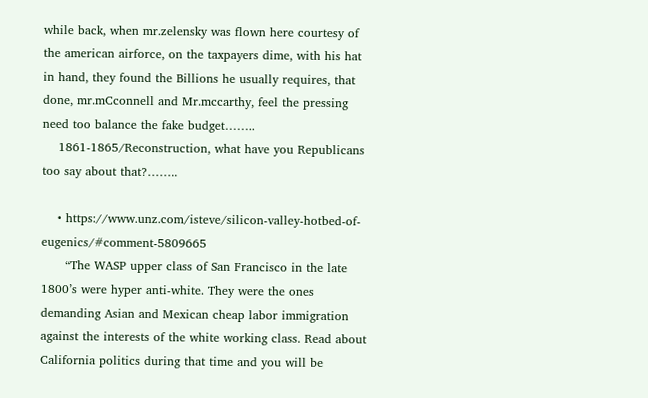while back, when mr.zelensky was flown here courtesy of the american airforce, on the taxpayers dime, with his hat in hand, they found the Billions he usually requires, that done, mr.mCconnell and Mr.mccarthy, feel the pressing need too balance the fake budget……..
    1861-1865/Reconstruction, what have you Republicans too say about that?……..

    • https://www.unz.com/isteve/silicon-valley-hotbed-of-eugenics/#comment-5809665
      “The WASP upper class of San Francisco in the late 1800’s were hyper anti-white. They were the ones demanding Asian and Mexican cheap labor immigration against the interests of the white working class. Read about California politics during that time and you will be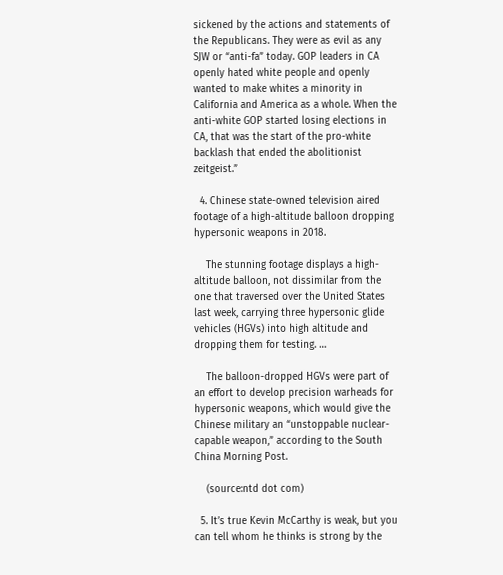sickened by the actions and statements of the Republicans. They were as evil as any SJW or “anti-fa” today. GOP leaders in CA openly hated white people and openly wanted to make whites a minority in California and America as a whole. When the anti-white GOP started losing elections in CA, that was the start of the pro-white backlash that ended the abolitionist zeitgeist.”

  4. Chinese state-owned television aired footage of a high-altitude balloon dropping hypersonic weapons in 2018.

    The stunning footage displays a high-altitude balloon, not dissimilar from the one that traversed over the United States last week, carrying three hypersonic glide vehicles (HGVs) into high altitude and dropping them for testing. …

    The balloon-dropped HGVs were part of an effort to develop precision warheads for hypersonic weapons, which would give the Chinese military an “unstoppable nuclear-capable weapon,” according to the South China Morning Post.

    (source:ntd dot com)

  5. It’s true Kevin McCarthy is weak, but you can tell whom he thinks is strong by the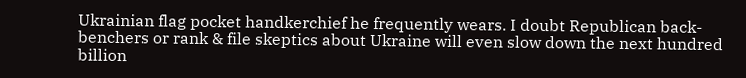Ukrainian flag pocket handkerchief he frequently wears. I doubt Republican back-benchers or rank & file skeptics about Ukraine will even slow down the next hundred billion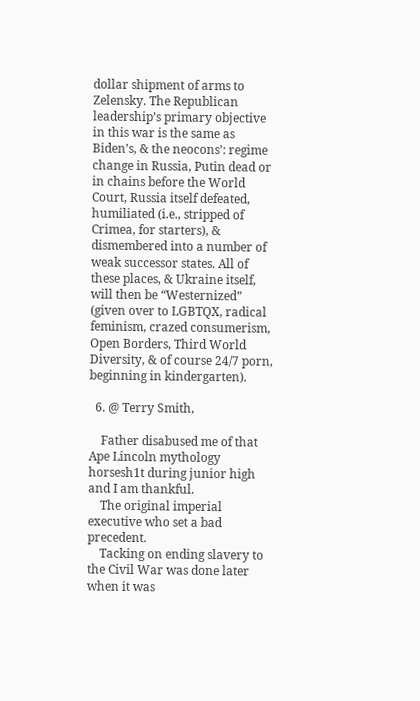dollar shipment of arms to Zelensky. The Republican leadership’s primary objective in this war is the same as Biden’s, & the neocons’: regime change in Russia, Putin dead or in chains before the World Court, Russia itself defeated, humiliated (i.e., stripped of Crimea, for starters), & dismembered into a number of weak successor states. All of these places, & Ukraine itself, will then be “Westernized” (given over to LGBTQX, radical feminism, crazed consumerism, Open Borders, Third World Diversity, & of course 24/7 porn, beginning in kindergarten).

  6. @ Terry Smith,

    Father disabused me of that Ape Lincoln mythology horsesh1t during junior high and I am thankful.
    The original imperial executive who set a bad precedent.
    Tacking on ending slavery to the Civil War was done later when it was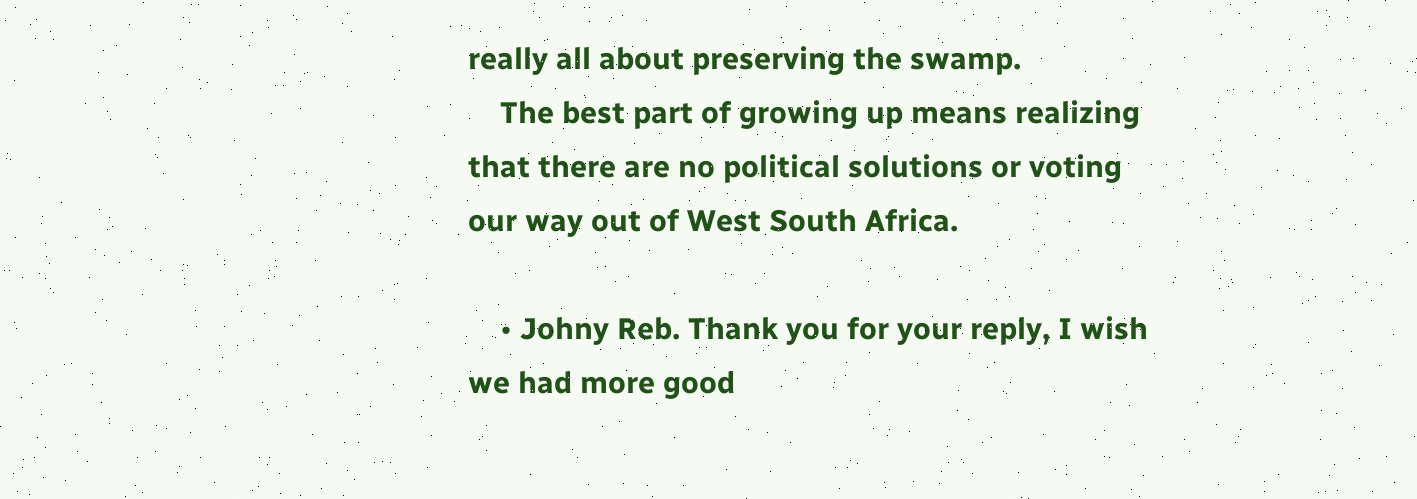really all about preserving the swamp.
    The best part of growing up means realizing that there are no political solutions or voting our way out of West South Africa.

    • Johny Reb. Thank you for your reply, I wish we had more good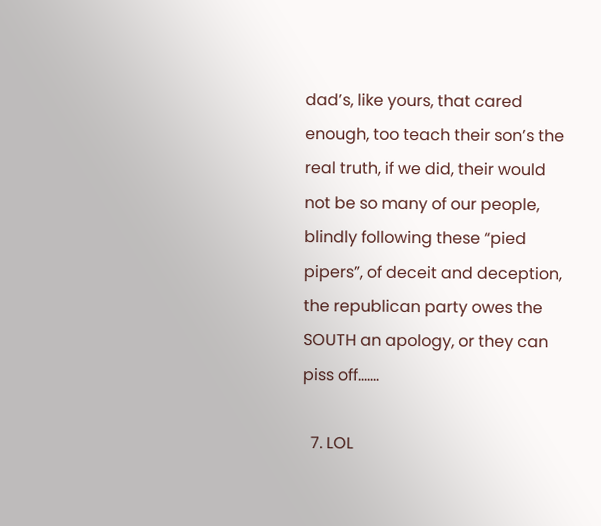dad’s, like yours, that cared enough, too teach their son’s the real truth, if we did, their would not be so many of our people, blindly following these “pied pipers”, of deceit and deception, the republican party owes the SOUTH an apology, or they can piss off…….

  7. LOL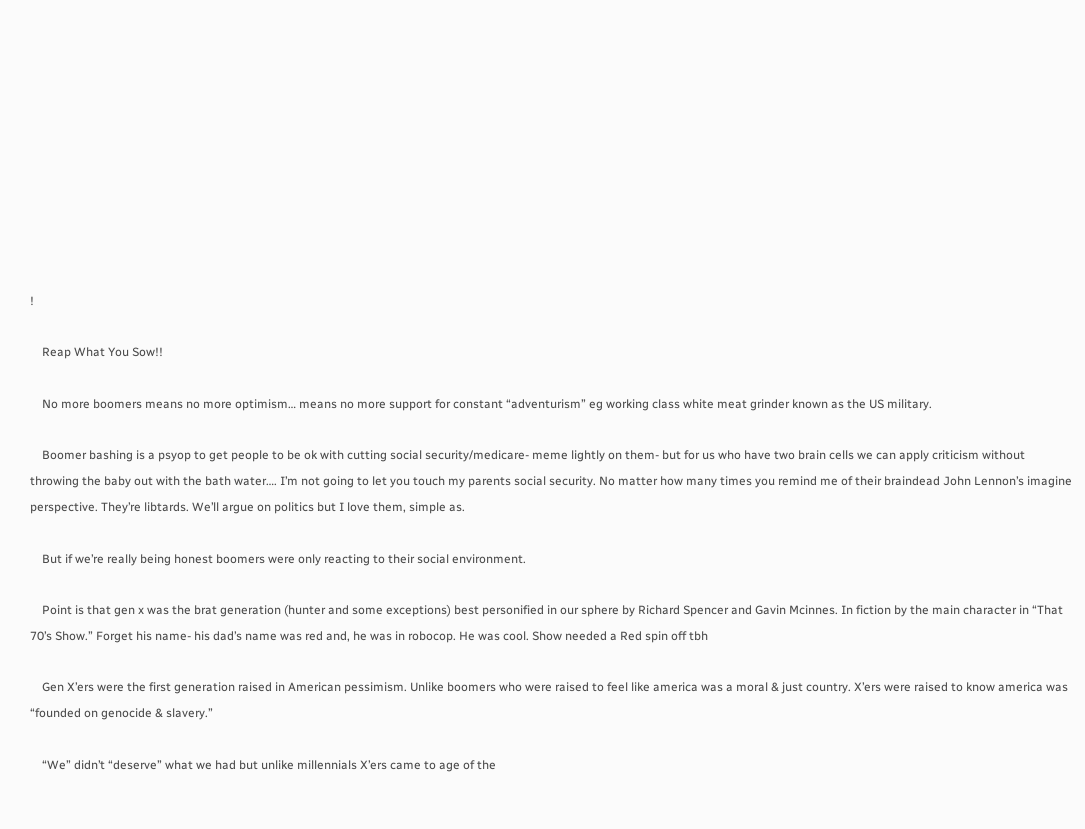!

    Reap What You Sow!!

    No more boomers means no more optimism… means no more support for constant “adventurism” eg working class white meat grinder known as the US military.

    Boomer bashing is a psyop to get people to be ok with cutting social security/medicare- meme lightly on them- but for us who have two brain cells we can apply criticism without throwing the baby out with the bath water…. I’m not going to let you touch my parents social security. No matter how many times you remind me of their braindead John Lennon’s imagine perspective. They’re libtards. We’ll argue on politics but I love them, simple as.

    But if we’re really being honest boomers were only reacting to their social environment.

    Point is that gen x was the brat generation (hunter and some exceptions) best personified in our sphere by Richard Spencer and Gavin Mcinnes. In fiction by the main character in “That 70’s Show.” Forget his name- his dad’s name was red and, he was in robocop. He was cool. Show needed a Red spin off tbh

    Gen X’ers were the first generation raised in American pessimism. Unlike boomers who were raised to feel like america was a moral & just country. X’ers were raised to know america was “founded on genocide & slavery.”

    “We” didn’t “deserve” what we had but unlike millennials X’ers came to age of the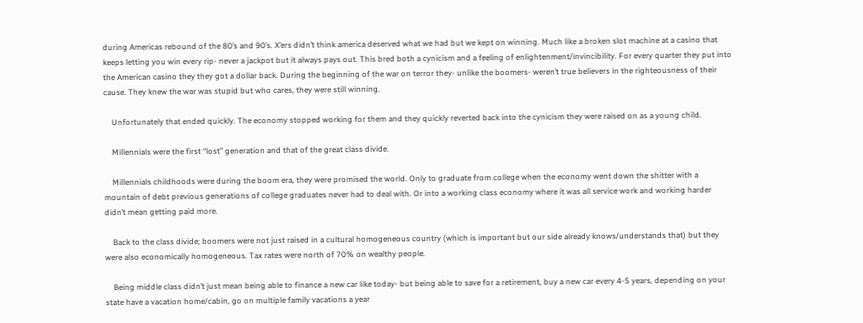during Americas rebound of the 80’s and 90’s. X’ers didn’t think america deserved what we had but we kept on winning. Much like a broken slot machine at a casino that keeps letting you win every rip- never a jackpot but it always pays out. This bred both a cynicism and a feeling of enlightenment/invincibility. For every quarter they put into the American casino they they got a dollar back. During the beginning of the war on terror they- unlike the boomers- weren’t true believers in the righteousness of their cause. They knew the war was stupid but who cares, they were still winning.

    Unfortunately that ended quickly. The economy stopped working for them and they quickly reverted back into the cynicism they were raised on as a young child.

    Millennials were the first “lost” generation and that of the great class divide.

    Millennials childhoods were during the boom era, they were promised the world. Only to graduate from college when the economy went down the shitter with a mountain of debt previous generations of college graduates never had to deal with. Or into a working class economy where it was all service work and working harder didn’t mean getting paid more.

    Back to the class divide; boomers were not just raised in a cultural homogeneous country (which is important but our side already knows/understands that) but they were also economically homogeneous. Tax rates were north of 70% on wealthy people.

    Being middle class didn’t just mean being able to finance a new car like today- but being able to save for a retirement, buy a new car every 4-5 years, depending on your state have a vacation home/cabin, go on multiple family vacations a year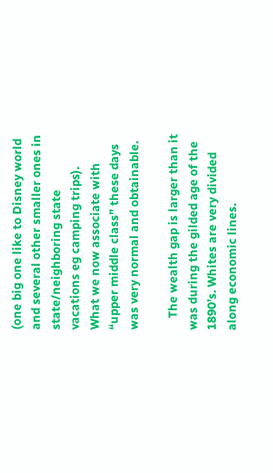(one big one like to Disney world and several other smaller ones in state/neighboring state vacations eg camping trips). What we now associate with “upper middle class” these days was very normal and obtainable.

    The wealth gap is larger than it was during the gilded age of the 1890’s. Whites are very divided along economic lines.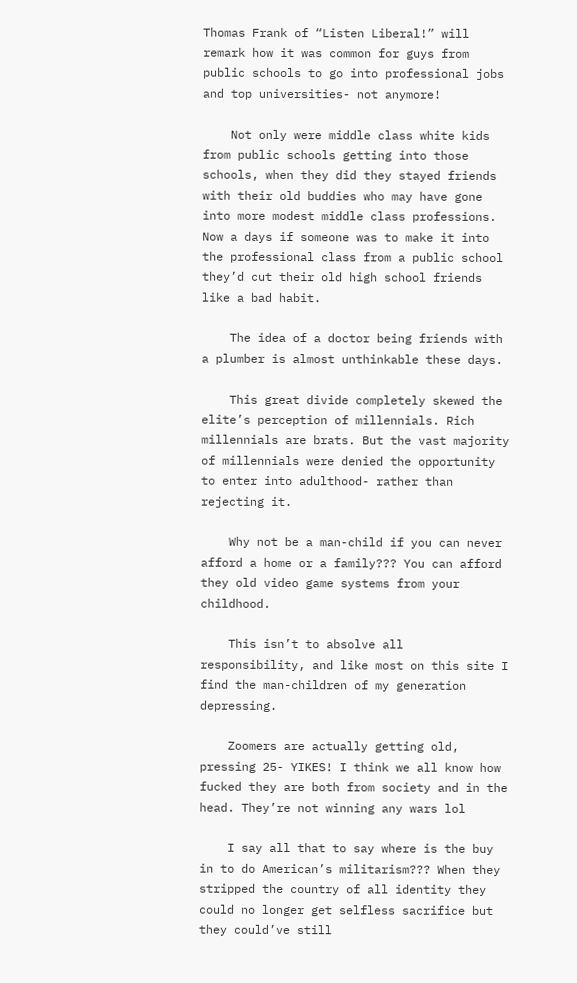Thomas Frank of “Listen Liberal!” will remark how it was common for guys from public schools to go into professional jobs and top universities- not anymore!

    Not only were middle class white kids from public schools getting into those schools, when they did they stayed friends with their old buddies who may have gone into more modest middle class professions. Now a days if someone was to make it into the professional class from a public school they’d cut their old high school friends like a bad habit.

    The idea of a doctor being friends with a plumber is almost unthinkable these days.

    This great divide completely skewed the elite’s perception of millennials. Rich millennials are brats. But the vast majority of millennials were denied the opportunity to enter into adulthood- rather than rejecting it.

    Why not be a man-child if you can never afford a home or a family??? You can afford they old video game systems from your childhood.

    This isn’t to absolve all responsibility, and like most on this site I find the man-children of my generation depressing.

    Zoomers are actually getting old, pressing 25- YIKES! I think we all know how fucked they are both from society and in the head. They’re not winning any wars lol

    I say all that to say where is the buy in to do American’s militarism??? When they stripped the country of all identity they could no longer get selfless sacrifice but they could’ve still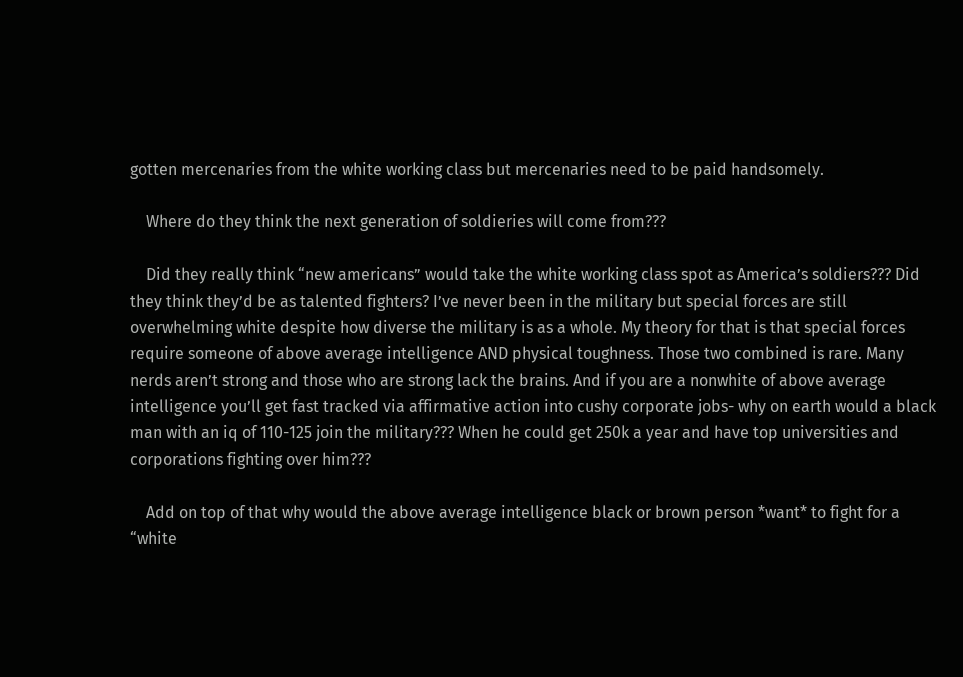gotten mercenaries from the white working class but mercenaries need to be paid handsomely.

    Where do they think the next generation of soldieries will come from???

    Did they really think “new americans” would take the white working class spot as America’s soldiers??? Did they think they’d be as talented fighters? I’ve never been in the military but special forces are still overwhelming white despite how diverse the military is as a whole. My theory for that is that special forces require someone of above average intelligence AND physical toughness. Those two combined is rare. Many nerds aren’t strong and those who are strong lack the brains. And if you are a nonwhite of above average intelligence you’ll get fast tracked via affirmative action into cushy corporate jobs- why on earth would a black man with an iq of 110-125 join the military??? When he could get 250k a year and have top universities and corporations fighting over him???

    Add on top of that why would the above average intelligence black or brown person *want* to fight for a “white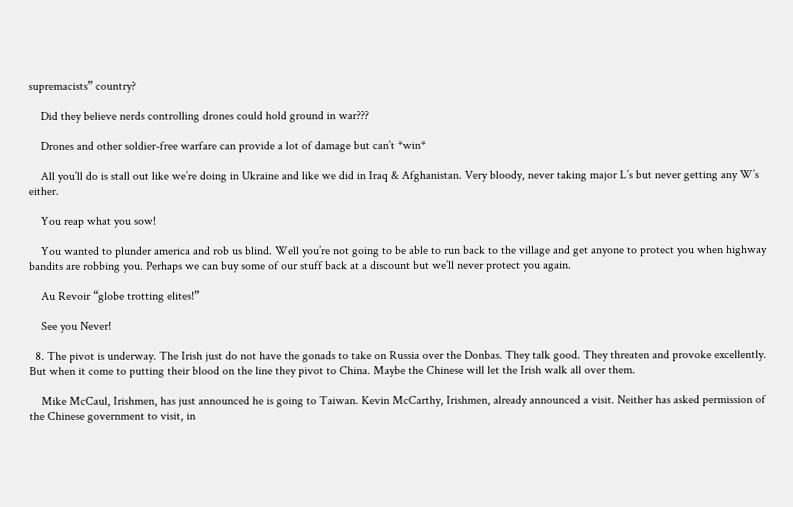supremacists” country?

    Did they believe nerds controlling drones could hold ground in war???

    Drones and other soldier-free warfare can provide a lot of damage but can’t *win*

    All you’ll do is stall out like we’re doing in Ukraine and like we did in Iraq & Afghanistan. Very bloody, never taking major L’s but never getting any W’s either.

    You reap what you sow!

    You wanted to plunder america and rob us blind. Well you’re not going to be able to run back to the village and get anyone to protect you when highway bandits are robbing you. Perhaps we can buy some of our stuff back at a discount but we’ll never protect you again.

    Au Revoir “globe trotting elites!”

    See you Never!

  8. The pivot is underway. The Irish just do not have the gonads to take on Russia over the Donbas. They talk good. They threaten and provoke excellently. But when it come to putting their blood on the line they pivot to China. Maybe the Chinese will let the Irish walk all over them.

    Mike McCaul, Irishmen, has just announced he is going to Taiwan. Kevin McCarthy, Irishmen, already announced a visit. Neither has asked permission of the Chinese government to visit, in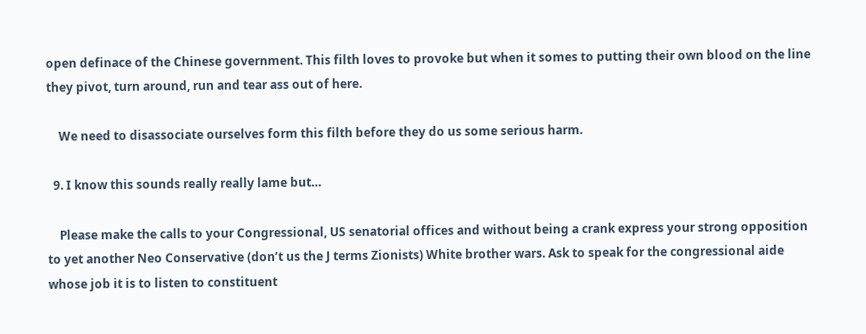open definace of the Chinese government. This filth loves to provoke but when it somes to putting their own blood on the line they pivot, turn around, run and tear ass out of here.

    We need to disassociate ourselves form this filth before they do us some serious harm.

  9. I know this sounds really really lame but…

    Please make the calls to your Congressional, US senatorial offices and without being a crank express your strong opposition to yet another Neo Conservative (don’t us the J terms Zionists) White brother wars. Ask to speak for the congressional aide whose job it is to listen to constituent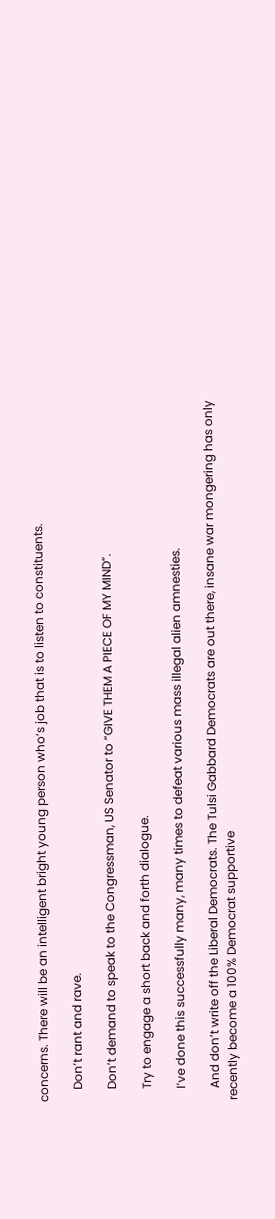concerns. There will be an intelligent bright young person who’s job that is to listen to constituents.

    Don’t rant and rave.

    Don’t demand to speak to the Congressman, US Senator to “GIVE THEM A PIECE OF MY MIND”.

    Try to engage a short back and forth dialogue.

    I’ve done this successfully many, many times to defeat various mass illegal alien amnesties.

    And don’t write off the Liberal Democrats. The Tulsi Gabbard Democrats are out there, insane war mongering has only recently become a 100% Democrat supportive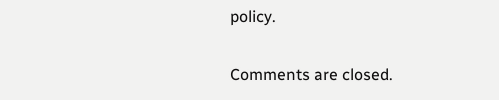policy.

Comments are closed.